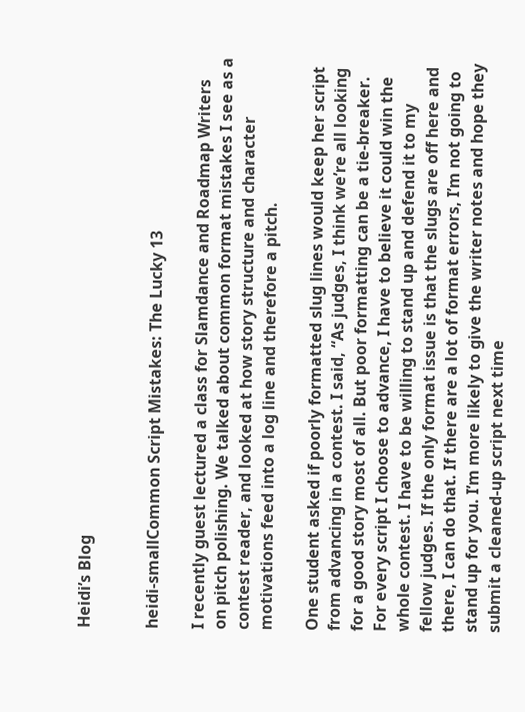Heidi’s Blog


heidi-smallCommon Script Mistakes: The Lucky 13

I recently guest lectured a class for Slamdance and Roadmap Writers on pitch polishing. We talked about common format mistakes I see as a contest reader, and looked at how story structure and character motivations feed into a log line and therefore a pitch.

One student asked if poorly formatted slug lines would keep her script from advancing in a contest. I said, “As judges, I think we’re all looking for a good story most of all. But poor formatting can be a tie-breaker. For every script I choose to advance, I have to believe it could win the whole contest. I have to be willing to stand up and defend it to my fellow judges. If the only format issue is that the slugs are off here and there, I can do that. If there are a lot of format errors, I’m not going to stand up for you. I’m more likely to give the writer notes and hope they submit a cleaned-up script next time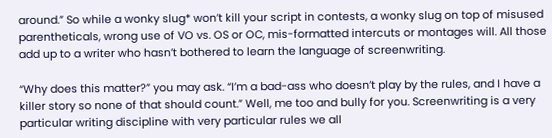around.” So while a wonky slug* won’t kill your script in contests, a wonky slug on top of misused parentheticals, wrong use of VO vs. OS or OC, mis-formatted intercuts or montages will. All those add up to a writer who hasn’t bothered to learn the language of screenwriting.

“Why does this matter?” you may ask. “I’m a bad-ass who doesn’t play by the rules, and I have a killer story so none of that should count.” Well, me too and bully for you. Screenwriting is a very particular writing discipline with very particular rules we all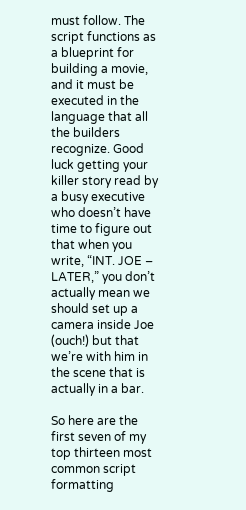must follow. The script functions as a blueprint for building a movie, and it must be executed in the language that all the builders recognize. Good luck getting your killer story read by a busy executive who doesn’t have time to figure out that when you write, “INT. JOE – LATER,” you don’t actually mean we should set up a camera inside Joe (ouch!) but that we’re with him in the scene that is actually in a bar.

So here are the first seven of my top thirteen most common script formatting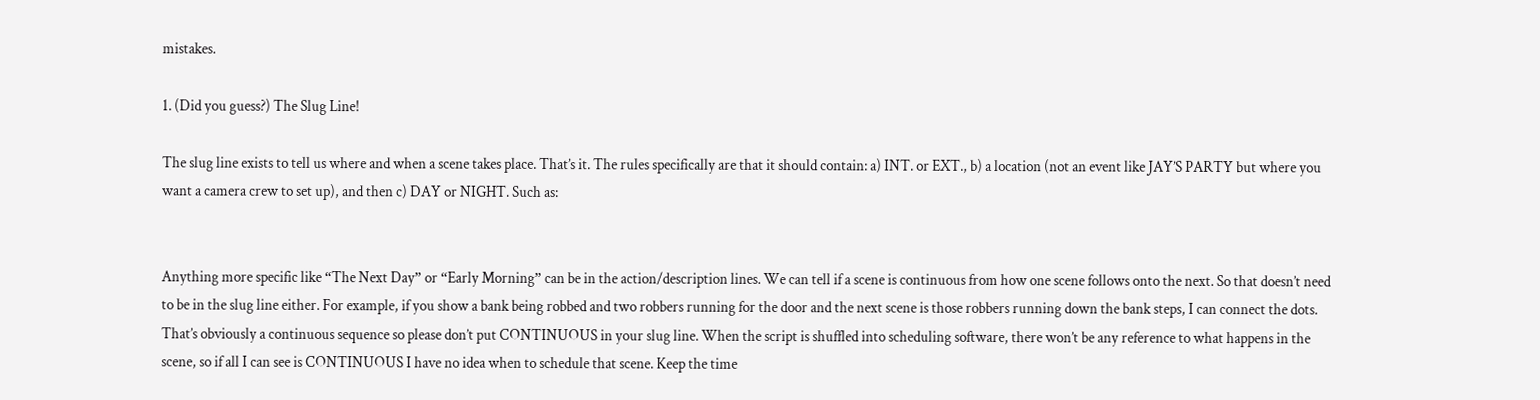mistakes.

1. (Did you guess?) The Slug Line!

The slug line exists to tell us where and when a scene takes place. That’s it. The rules specifically are that it should contain: a) INT. or EXT., b) a location (not an event like JAY’S PARTY but where you want a camera crew to set up), and then c) DAY or NIGHT. Such as:


Anything more specific like “The Next Day” or “Early Morning” can be in the action/description lines. We can tell if a scene is continuous from how one scene follows onto the next. So that doesn’t need to be in the slug line either. For example, if you show a bank being robbed and two robbers running for the door and the next scene is those robbers running down the bank steps, I can connect the dots. That’s obviously a continuous sequence so please don’t put CONTINUOUS in your slug line. When the script is shuffled into scheduling software, there won’t be any reference to what happens in the scene, so if all I can see is CONTINUOUS I have no idea when to schedule that scene. Keep the time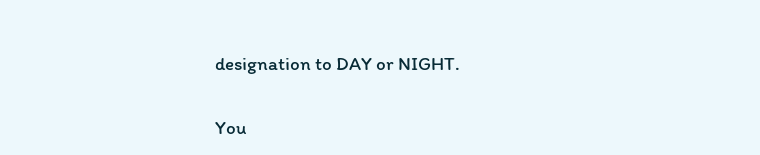designation to DAY or NIGHT.

You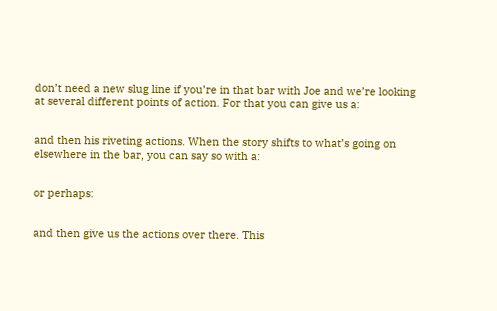don’t need a new slug line if you’re in that bar with Joe and we’re looking at several different points of action. For that you can give us a:


and then his riveting actions. When the story shifts to what’s going on elsewhere in the bar, you can say so with a:


or perhaps:


and then give us the actions over there. This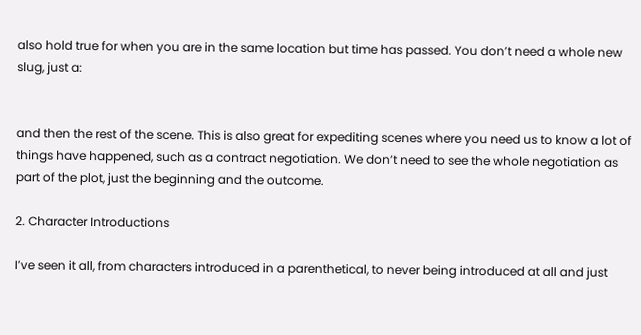also hold true for when you are in the same location but time has passed. You don’t need a whole new slug, just a:


and then the rest of the scene. This is also great for expediting scenes where you need us to know a lot of things have happened, such as a contract negotiation. We don’t need to see the whole negotiation as part of the plot, just the beginning and the outcome.

2. Character Introductions

I’ve seen it all, from characters introduced in a parenthetical, to never being introduced at all and just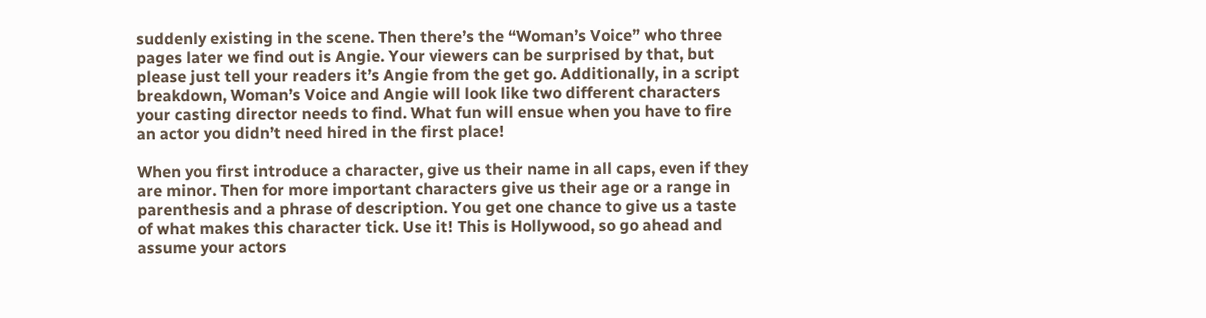suddenly existing in the scene. Then there’s the “Woman’s Voice” who three pages later we find out is Angie. Your viewers can be surprised by that, but please just tell your readers it’s Angie from the get go. Additionally, in a script breakdown, Woman’s Voice and Angie will look like two different characters your casting director needs to find. What fun will ensue when you have to fire an actor you didn’t need hired in the first place!

When you first introduce a character, give us their name in all caps, even if they are minor. Then for more important characters give us their age or a range in parenthesis and a phrase of description. You get one chance to give us a taste of what makes this character tick. Use it! This is Hollywood, so go ahead and assume your actors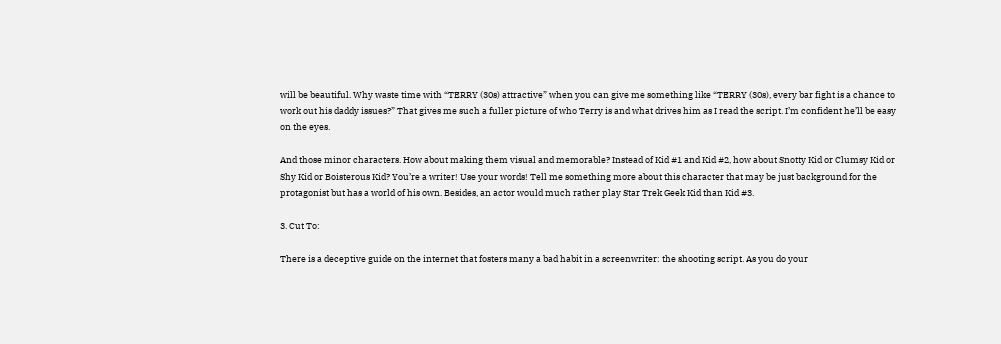will be beautiful. Why waste time with “TERRY (30s) attractive” when you can give me something like “TERRY (30s), every bar fight is a chance to work out his daddy issues?” That gives me such a fuller picture of who Terry is and what drives him as I read the script. I’m confident he’ll be easy on the eyes.

And those minor characters. How about making them visual and memorable? Instead of Kid #1 and Kid #2, how about Snotty Kid or Clumsy Kid or Shy Kid or Boisterous Kid? You’re a writer! Use your words! Tell me something more about this character that may be just background for the protagonist but has a world of his own. Besides, an actor would much rather play Star Trek Geek Kid than Kid #3.

3. Cut To:

There is a deceptive guide on the internet that fosters many a bad habit in a screenwriter: the shooting script. As you do your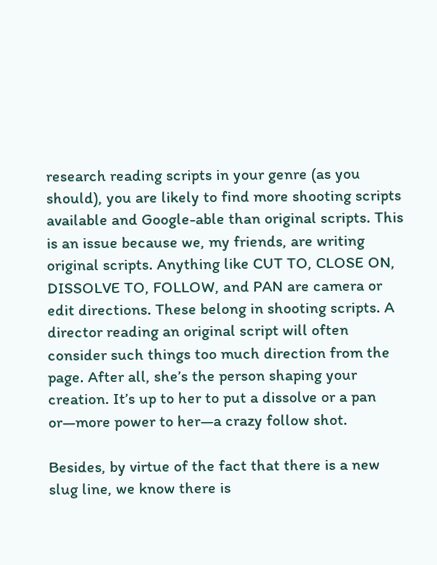research reading scripts in your genre (as you should), you are likely to find more shooting scripts available and Google-able than original scripts. This is an issue because we, my friends, are writing original scripts. Anything like CUT TO, CLOSE ON, DISSOLVE TO, FOLLOW, and PAN are camera or edit directions. These belong in shooting scripts. A director reading an original script will often consider such things too much direction from the page. After all, she’s the person shaping your creation. It’s up to her to put a dissolve or a pan or—more power to her—a crazy follow shot.

Besides, by virtue of the fact that there is a new slug line, we know there is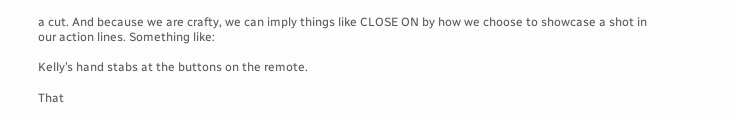a cut. And because we are crafty, we can imply things like CLOSE ON by how we choose to showcase a shot in our action lines. Something like:

Kelly’s hand stabs at the buttons on the remote.

That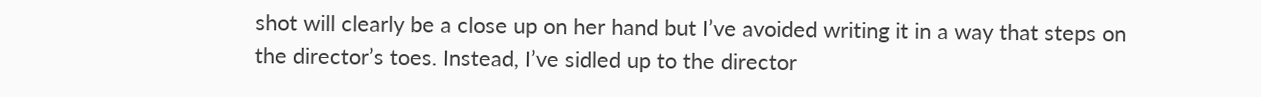shot will clearly be a close up on her hand but I’ve avoided writing it in a way that steps on the director’s toes. Instead, I’ve sidled up to the director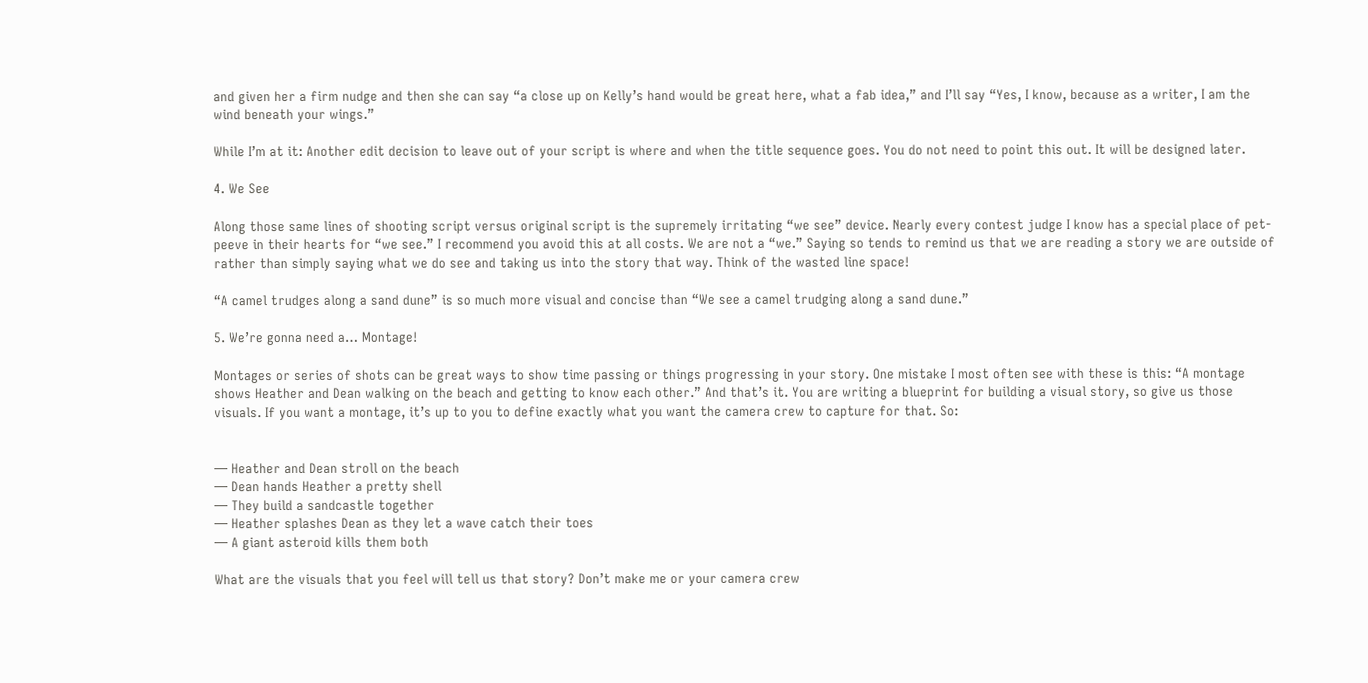and given her a firm nudge and then she can say “a close up on Kelly’s hand would be great here, what a fab idea,” and I’ll say “Yes, I know, because as a writer, I am the wind beneath your wings.”

While I’m at it: Another edit decision to leave out of your script is where and when the title sequence goes. You do not need to point this out. It will be designed later.

4. We See

Along those same lines of shooting script versus original script is the supremely irritating “we see” device. Nearly every contest judge I know has a special place of pet-peeve in their hearts for “we see.” I recommend you avoid this at all costs. We are not a “we.” Saying so tends to remind us that we are reading a story we are outside of rather than simply saying what we do see and taking us into the story that way. Think of the wasted line space!

“A camel trudges along a sand dune” is so much more visual and concise than “We see a camel trudging along a sand dune.”

5. We’re gonna need a… Montage!

Montages or series of shots can be great ways to show time passing or things progressing in your story. One mistake I most often see with these is this: “A montage shows Heather and Dean walking on the beach and getting to know each other.” And that’s it. You are writing a blueprint for building a visual story, so give us those visuals. If you want a montage, it’s up to you to define exactly what you want the camera crew to capture for that. So:


— Heather and Dean stroll on the beach
— Dean hands Heather a pretty shell
— They build a sandcastle together
— Heather splashes Dean as they let a wave catch their toes
— A giant asteroid kills them both

What are the visuals that you feel will tell us that story? Don’t make me or your camera crew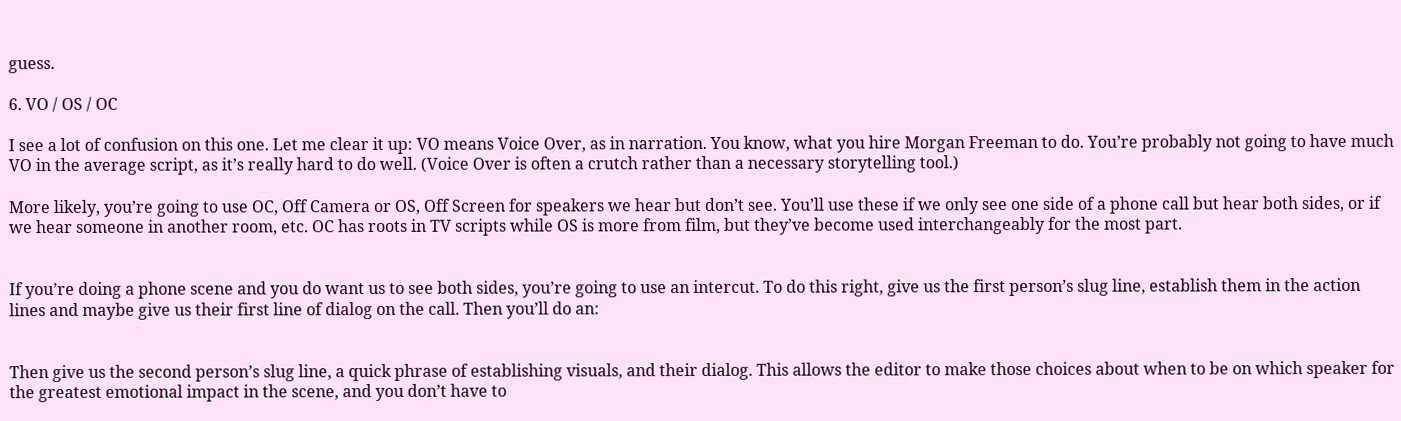guess.

6. VO / OS / OC

I see a lot of confusion on this one. Let me clear it up: VO means Voice Over, as in narration. You know, what you hire Morgan Freeman to do. You’re probably not going to have much VO in the average script, as it’s really hard to do well. (Voice Over is often a crutch rather than a necessary storytelling tool.)

More likely, you’re going to use OC, Off Camera or OS, Off Screen for speakers we hear but don’t see. You’ll use these if we only see one side of a phone call but hear both sides, or if we hear someone in another room, etc. OC has roots in TV scripts while OS is more from film, but they’ve become used interchangeably for the most part.


If you’re doing a phone scene and you do want us to see both sides, you’re going to use an intercut. To do this right, give us the first person’s slug line, establish them in the action lines and maybe give us their first line of dialog on the call. Then you’ll do an:


Then give us the second person’s slug line, a quick phrase of establishing visuals, and their dialog. This allows the editor to make those choices about when to be on which speaker for the greatest emotional impact in the scene, and you don’t have to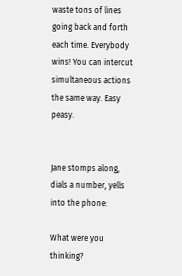waste tons of lines going back and forth each time. Everybody wins! You can intercut simultaneous actions the same way. Easy peasy.


Jane stomps along, dials a number, yells into the phone:

What were you thinking?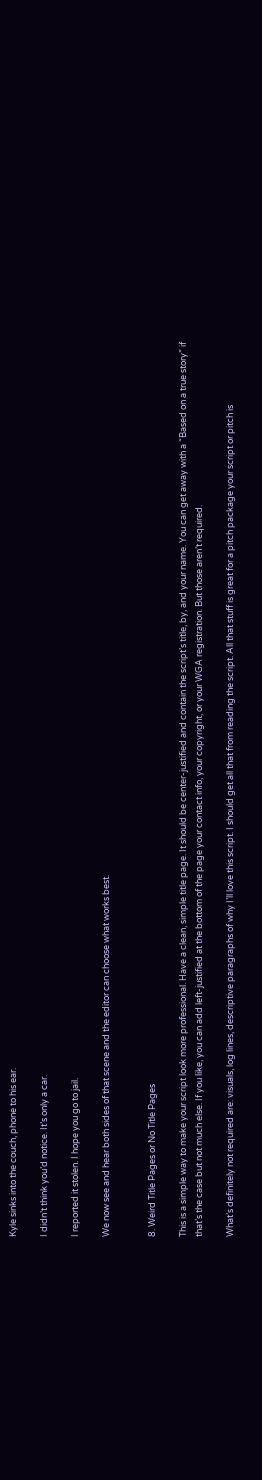Kyle sinks into the couch, phone to his ear.

I didn’t think you’d notice. It’s only a car.

I reported it stolen. I hope you go to jail.

We now see and hear both sides of that scene and the editor can choose what works best.


8. Weird Title Pages or No Title Pages

This is a simple way to make your script look more professional. Have a clean, simple title page. It should be center-justified and contain the script’s title, by, and your name. You can get away with a “Based on a true story” if that’s the case but not much else. If you like, you can add left-justified at the bottom of the page your contact info, your copyright, or your WGA registration. But those aren’t required.

What’s definitely not required are: visuals, log lines, descriptive paragraphs of why I’ll love this script. I should get all that from reading the script. All that stuff is great for a pitch package your script or pitch is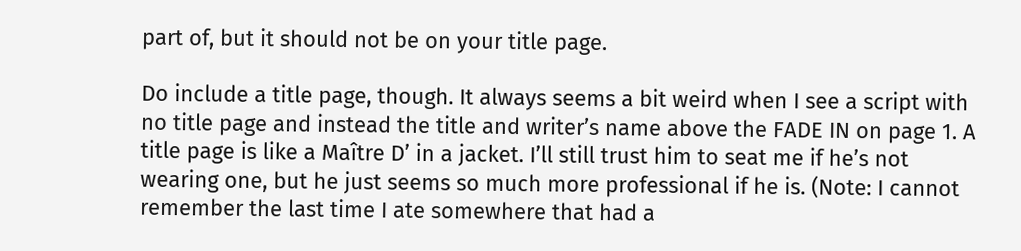part of, but it should not be on your title page.

Do include a title page, though. It always seems a bit weird when I see a script with no title page and instead the title and writer’s name above the FADE IN on page 1. A title page is like a Maître D’ in a jacket. I’ll still trust him to seat me if he’s not wearing one, but he just seems so much more professional if he is. (Note: I cannot remember the last time I ate somewhere that had a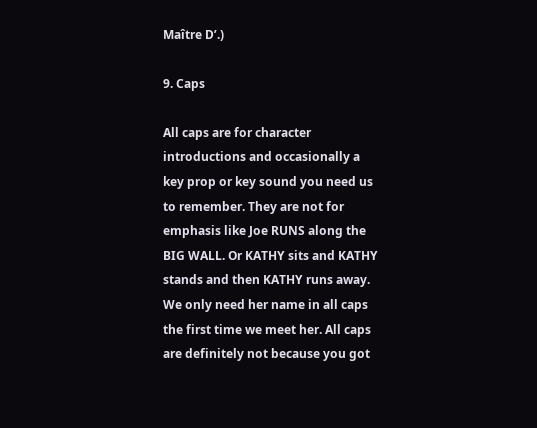Maître D’.)

9. Caps

All caps are for character introductions and occasionally a key prop or key sound you need us to remember. They are not for emphasis like Joe RUNS along the BIG WALL. Or KATHY sits and KATHY stands and then KATHY runs away. We only need her name in all caps the first time we meet her. All caps are definitely not because you got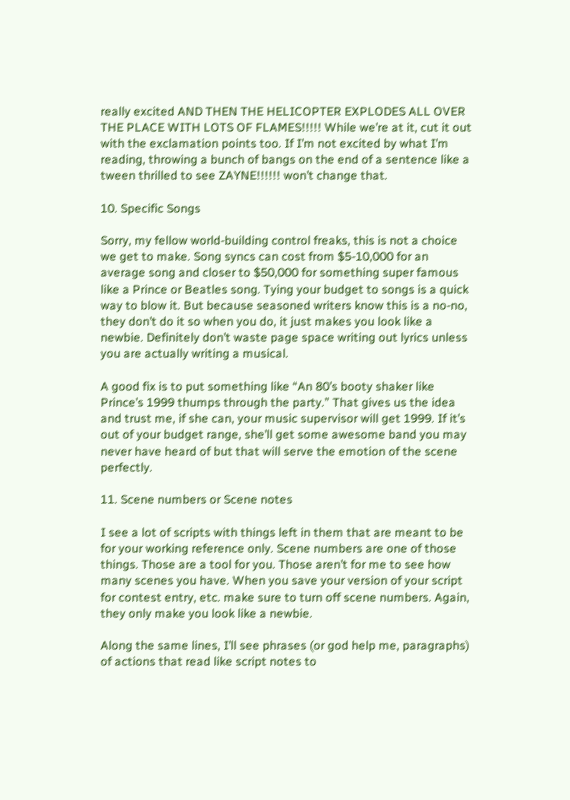really excited AND THEN THE HELICOPTER EXPLODES ALL OVER THE PLACE WITH LOTS OF FLAMES!!!!! While we’re at it, cut it out with the exclamation points too. If I’m not excited by what I’m reading, throwing a bunch of bangs on the end of a sentence like a tween thrilled to see ZAYNE!!!!!! won’t change that.

10. Specific Songs

Sorry, my fellow world-building control freaks, this is not a choice we get to make. Song syncs can cost from $5-10,000 for an average song and closer to $50,000 for something super famous like a Prince or Beatles song. Tying your budget to songs is a quick way to blow it. But because seasoned writers know this is a no-no, they don’t do it so when you do, it just makes you look like a newbie. Definitely don’t waste page space writing out lyrics unless you are actually writing a musical.

A good fix is to put something like “An 80’s booty shaker like Prince’s 1999 thumps through the party.” That gives us the idea and trust me, if she can, your music supervisor will get 1999. If it’s out of your budget range, she’ll get some awesome band you may never have heard of but that will serve the emotion of the scene perfectly.

11. Scene numbers or Scene notes

I see a lot of scripts with things left in them that are meant to be for your working reference only. Scene numbers are one of those things. Those are a tool for you. Those aren’t for me to see how many scenes you have. When you save your version of your script for contest entry, etc. make sure to turn off scene numbers. Again, they only make you look like a newbie.

Along the same lines, I’ll see phrases (or god help me, paragraphs) of actions that read like script notes to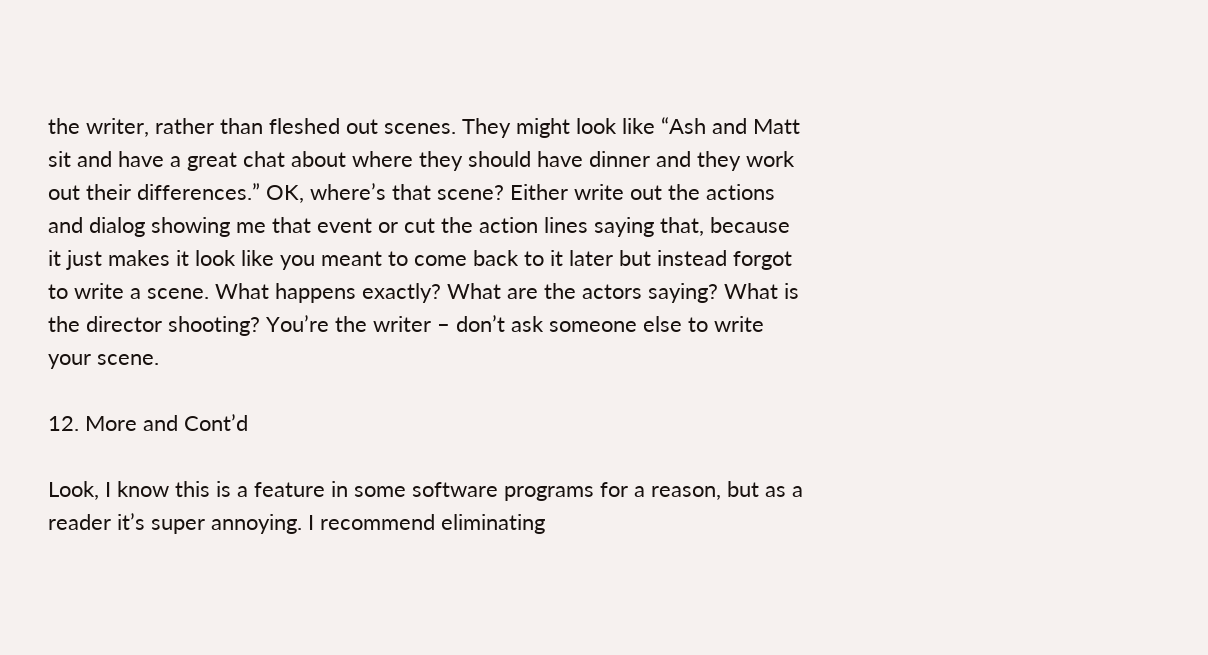the writer, rather than fleshed out scenes. They might look like “Ash and Matt sit and have a great chat about where they should have dinner and they work out their differences.” OK, where’s that scene? Either write out the actions and dialog showing me that event or cut the action lines saying that, because it just makes it look like you meant to come back to it later but instead forgot to write a scene. What happens exactly? What are the actors saying? What is the director shooting? You’re the writer – don’t ask someone else to write your scene.

12. More and Cont’d

Look, I know this is a feature in some software programs for a reason, but as a reader it’s super annoying. I recommend eliminating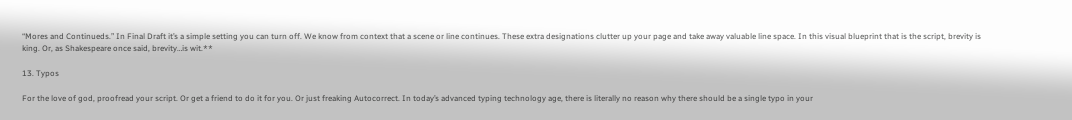“Mores and Continueds.” In Final Draft it’s a simple setting you can turn off. We know from context that a scene or line continues. These extra designations clutter up your page and take away valuable line space. In this visual blueprint that is the script, brevity is king. Or, as Shakespeare once said, brevity…is wit.**

13. Typos

For the love of god, proofread your script. Or get a friend to do it for you. Or just freaking Autocorrect. In today’s advanced typing technology age, there is literally no reason why there should be a single typo in your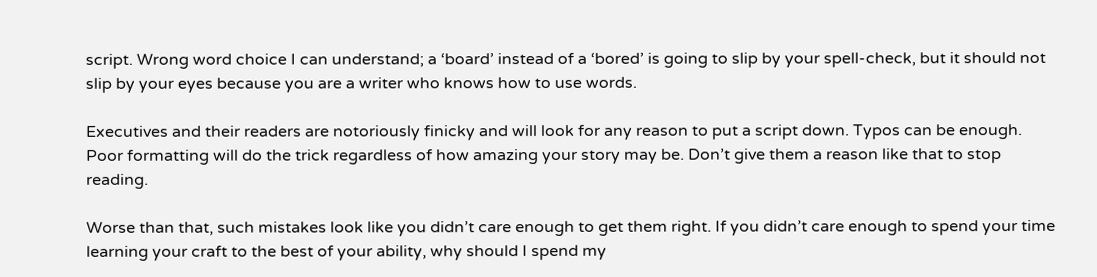script. Wrong word choice I can understand; a ‘board’ instead of a ‘bored’ is going to slip by your spell-check, but it should not slip by your eyes because you are a writer who knows how to use words.

Executives and their readers are notoriously finicky and will look for any reason to put a script down. Typos can be enough. Poor formatting will do the trick regardless of how amazing your story may be. Don’t give them a reason like that to stop reading.

Worse than that, such mistakes look like you didn’t care enough to get them right. If you didn’t care enough to spend your time learning your craft to the best of your ability, why should I spend my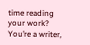time reading your work? You’re a writer,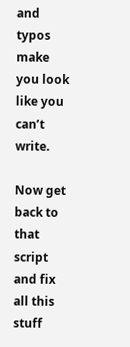and typos make you look like you can’t write.

Now get back to that script and fix all this stuff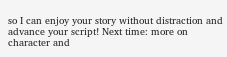so I can enjoy your story without distraction and advance your script! Next time: more on character and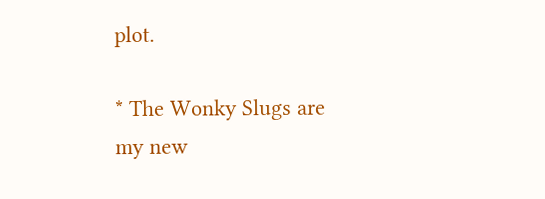plot.

* The Wonky Slugs are my new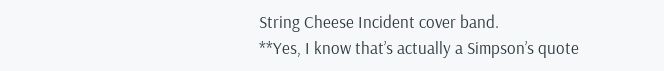String Cheese Incident cover band.
**Yes, I know that’s actually a Simpson’s quote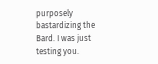purposely bastardizing the Bard. I was just testing you.